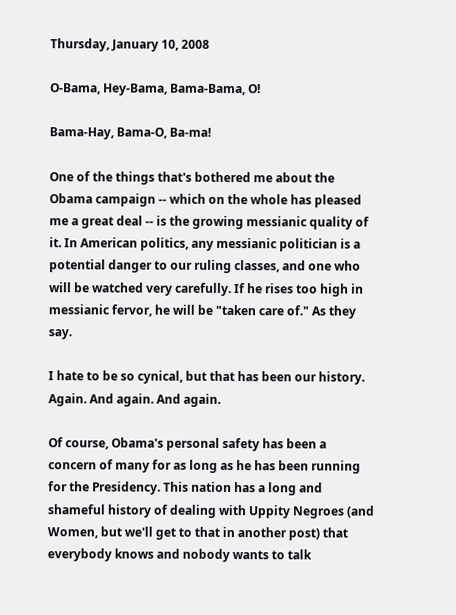Thursday, January 10, 2008

O-Bama, Hey-Bama, Bama-Bama, O!

Bama-Hay, Bama-O, Ba-ma!

One of the things that's bothered me about the Obama campaign -- which on the whole has pleased me a great deal -- is the growing messianic quality of it. In American politics, any messianic politician is a potential danger to our ruling classes, and one who will be watched very carefully. If he rises too high in messianic fervor, he will be "taken care of." As they say.

I hate to be so cynical, but that has been our history. Again. And again. And again.

Of course, Obama's personal safety has been a concern of many for as long as he has been running for the Presidency. This nation has a long and shameful history of dealing with Uppity Negroes (and Women, but we'll get to that in another post) that everybody knows and nobody wants to talk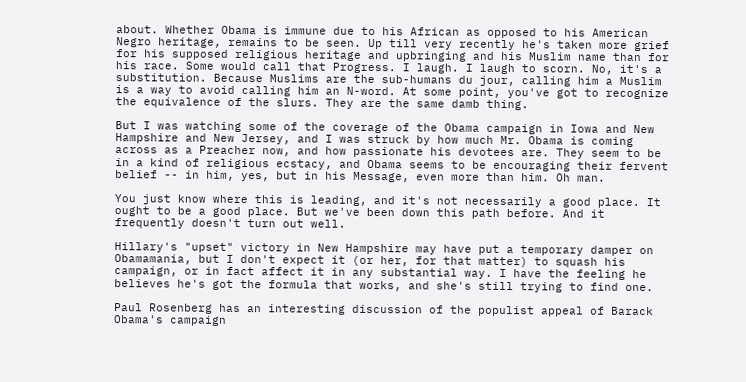about. Whether Obama is immune due to his African as opposed to his American Negro heritage, remains to be seen. Up till very recently he's taken more grief for his supposed religious heritage and upbringing and his Muslim name than for his race. Some would call that Progress. I laugh. I laugh to scorn. No, it's a substitution. Because Muslims are the sub-humans du jour, calling him a Muslim is a way to avoid calling him an N-word. At some point, you've got to recognize the equivalence of the slurs. They are the same damb thing.

But I was watching some of the coverage of the Obama campaign in Iowa and New Hampshire and New Jersey, and I was struck by how much Mr. Obama is coming across as a Preacher now, and how passionate his devotees are. They seem to be in a kind of religious ecstacy, and Obama seems to be encouraging their fervent belief -- in him, yes, but in his Message, even more than him. Oh man.

You just know where this is leading, and it's not necessarily a good place. It ought to be a good place. But we've been down this path before. And it frequently doesn't turn out well.

Hillary's "upset" victory in New Hampshire may have put a temporary damper on Obamamania, but I don't expect it (or her, for that matter) to squash his campaign, or in fact affect it in any substantial way. I have the feeling he believes he's got the formula that works, and she's still trying to find one.

Paul Rosenberg has an interesting discussion of the populist appeal of Barack Obama's campaign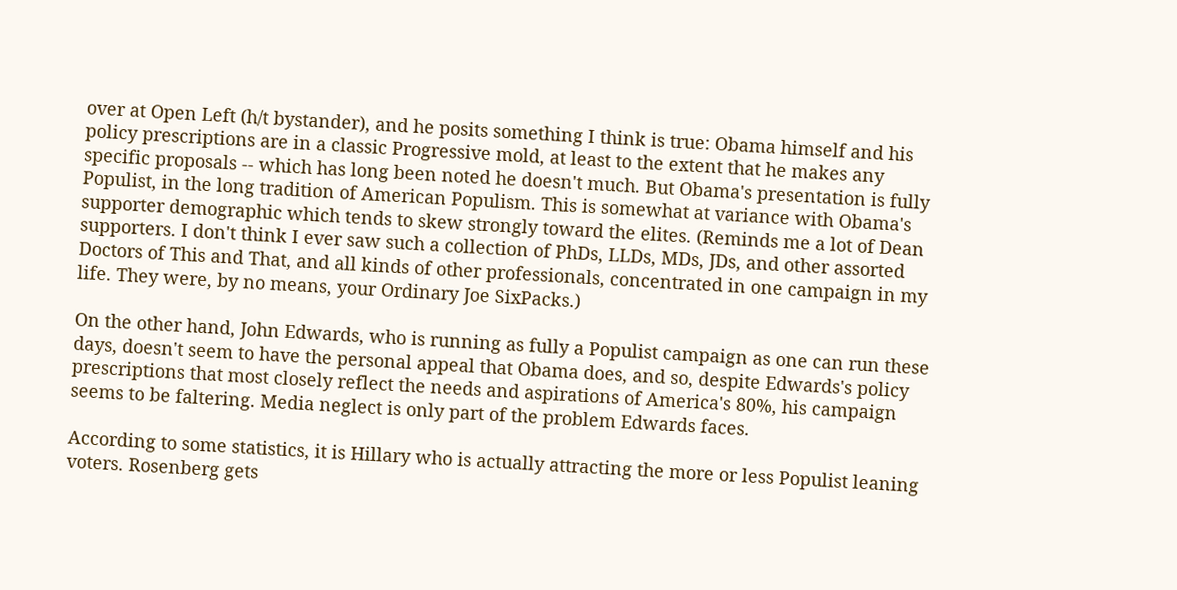over at Open Left (h/t bystander), and he posits something I think is true: Obama himself and his policy prescriptions are in a classic Progressive mold, at least to the extent that he makes any specific proposals -- which has long been noted he doesn't much. But Obama's presentation is fully Populist, in the long tradition of American Populism. This is somewhat at variance with Obama's supporter demographic which tends to skew strongly toward the elites. (Reminds me a lot of Dean supporters. I don't think I ever saw such a collection of PhDs, LLDs, MDs, JDs, and other assorted Doctors of This and That, and all kinds of other professionals, concentrated in one campaign in my life. They were, by no means, your Ordinary Joe SixPacks.)

On the other hand, John Edwards, who is running as fully a Populist campaign as one can run these days, doesn't seem to have the personal appeal that Obama does, and so, despite Edwards's policy prescriptions that most closely reflect the needs and aspirations of America's 80%, his campaign seems to be faltering. Media neglect is only part of the problem Edwards faces.

According to some statistics, it is Hillary who is actually attracting the more or less Populist leaning voters. Rosenberg gets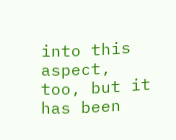into this aspect, too, but it has been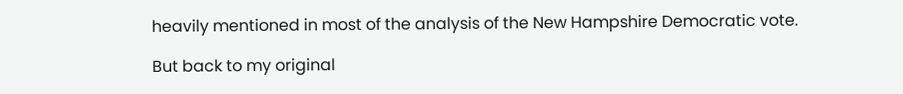heavily mentioned in most of the analysis of the New Hampshire Democratic vote.

But back to my original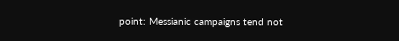point: Messianic campaigns tend not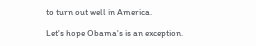to turn out well in America.

Let's hope Obama's is an exception.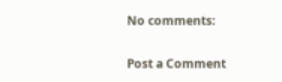No comments:

Post a Comment